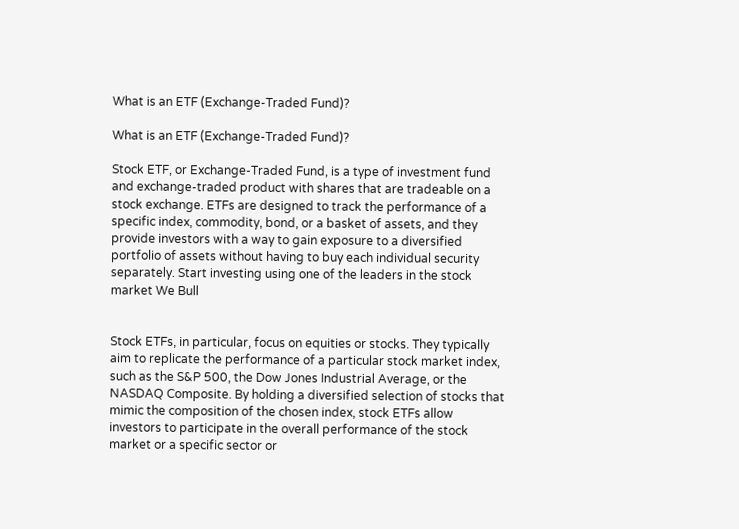What is an ETF (Exchange-Traded Fund)?

What is an ETF (Exchange-Traded Fund)?

Stock ETF, or Exchange-Traded Fund, is a type of investment fund and exchange-traded product with shares that are tradeable on a stock exchange. ETFs are designed to track the performance of a specific index, commodity, bond, or a basket of assets, and they provide investors with a way to gain exposure to a diversified portfolio of assets without having to buy each individual security separately. Start investing using one of the leaders in the stock market We Bull


Stock ETFs, in particular, focus on equities or stocks. They typically aim to replicate the performance of a particular stock market index, such as the S&P 500, the Dow Jones Industrial Average, or the NASDAQ Composite. By holding a diversified selection of stocks that mimic the composition of the chosen index, stock ETFs allow investors to participate in the overall performance of the stock market or a specific sector or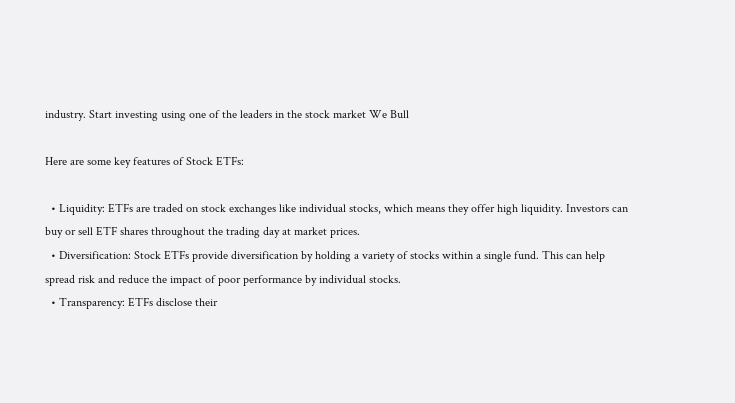industry. Start investing using one of the leaders in the stock market We Bull

Here are some key features of Stock ETFs:

  • Liquidity: ETFs are traded on stock exchanges like individual stocks, which means they offer high liquidity. Investors can buy or sell ETF shares throughout the trading day at market prices.
  • Diversification: Stock ETFs provide diversification by holding a variety of stocks within a single fund. This can help spread risk and reduce the impact of poor performance by individual stocks.
  • Transparency: ETFs disclose their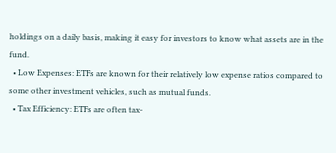holdings on a daily basis, making it easy for investors to know what assets are in the fund.
  • Low Expenses: ETFs are known for their relatively low expense ratios compared to some other investment vehicles, such as mutual funds.
  • Tax Efficiency: ETFs are often tax-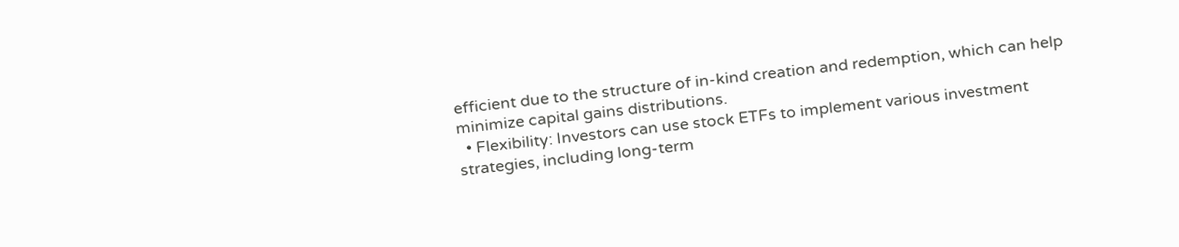efficient due to the structure of in-kind creation and redemption, which can help minimize capital gains distributions.
  • Flexibility: Investors can use stock ETFs to implement various investment strategies, including long-term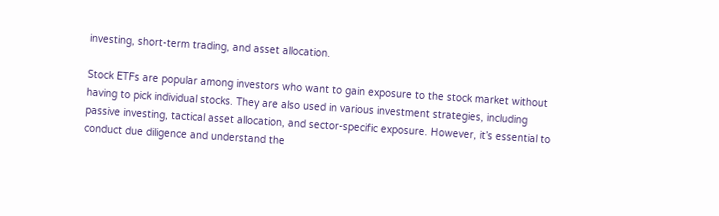investing, short-term trading, and asset allocation.

Stock ETFs are popular among investors who want to gain exposure to the stock market without having to pick individual stocks. They are also used in various investment strategies, including passive investing, tactical asset allocation, and sector-specific exposure. However, it’s essential to conduct due diligence and understand the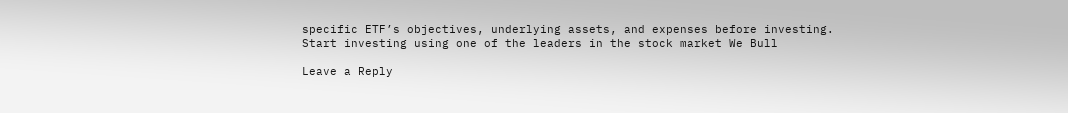specific ETF’s objectives, underlying assets, and expenses before investing. Start investing using one of the leaders in the stock market We Bull

Leave a Reply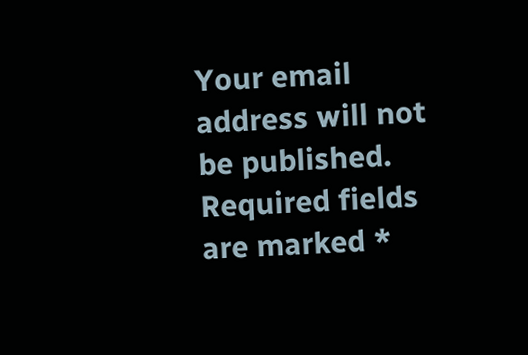Your email address will not be published. Required fields are marked *